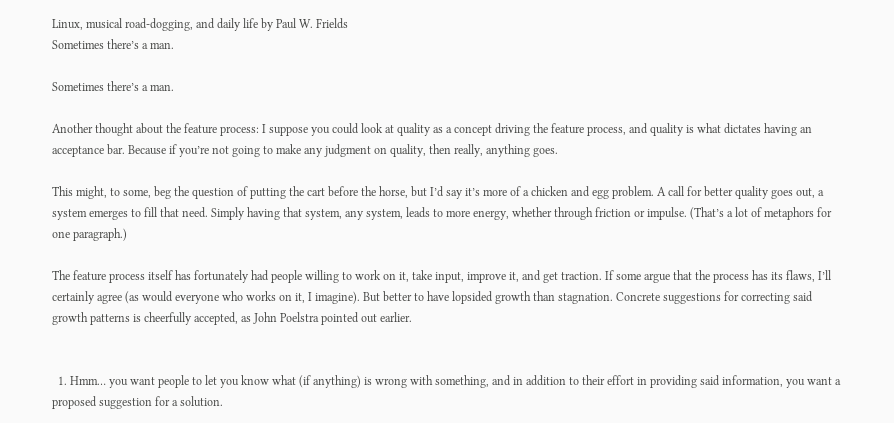Linux, musical road-dogging, and daily life by Paul W. Frields
Sometimes there’s a man.

Sometimes there’s a man.

Another thought about the feature process: I suppose you could look at quality as a concept driving the feature process, and quality is what dictates having an acceptance bar. Because if you’re not going to make any judgment on quality, then really, anything goes.

This might, to some, beg the question of putting the cart before the horse, but I’d say it’s more of a chicken and egg problem. A call for better quality goes out, a system emerges to fill that need. Simply having that system, any system, leads to more energy, whether through friction or impulse. (That’s a lot of metaphors for one paragraph.)

The feature process itself has fortunately had people willing to work on it, take input, improve it, and get traction. If some argue that the process has its flaws, I’ll certainly agree (as would everyone who works on it, I imagine). But better to have lopsided growth than stagnation. Concrete suggestions for correcting said growth patterns is cheerfully accepted, as John Poelstra pointed out earlier.


  1. Hmm… you want people to let you know what (if anything) is wrong with something, and in addition to their effort in providing said information, you want a proposed suggestion for a solution.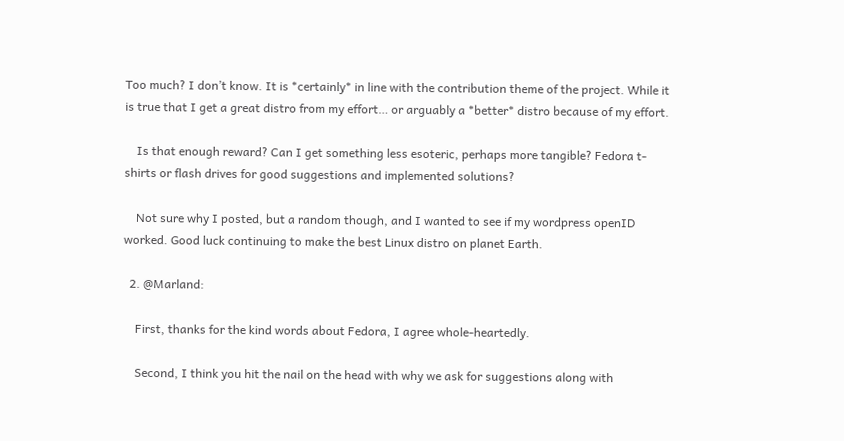Too much? I don’t know. It is *certainly* in line with the contribution theme of the project. While it is true that I get a great distro from my effort… or arguably a *better* distro because of my effort.

    Is that enough reward? Can I get something less esoteric, perhaps more tangible? Fedora t-shirts or flash drives for good suggestions and implemented solutions?

    Not sure why I posted, but a random though, and I wanted to see if my wordpress openID worked. Good luck continuing to make the best Linux distro on planet Earth.

  2. @Marland:

    First, thanks for the kind words about Fedora, I agree whole-heartedly.

    Second, I think you hit the nail on the head with why we ask for suggestions along with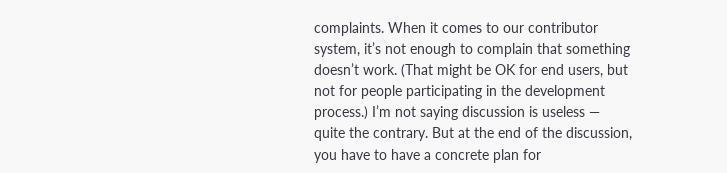complaints. When it comes to our contributor system, it’s not enough to complain that something doesn’t work. (That might be OK for end users, but not for people participating in the development process.) I’m not saying discussion is useless — quite the contrary. But at the end of the discussion, you have to have a concrete plan for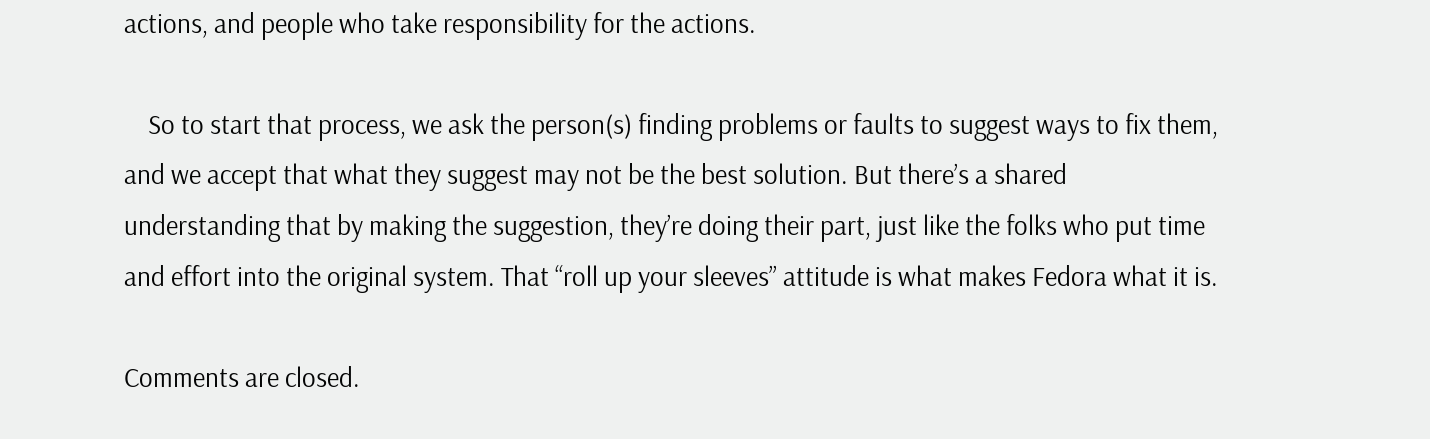actions, and people who take responsibility for the actions.

    So to start that process, we ask the person(s) finding problems or faults to suggest ways to fix them, and we accept that what they suggest may not be the best solution. But there’s a shared understanding that by making the suggestion, they’re doing their part, just like the folks who put time and effort into the original system. That “roll up your sleeves” attitude is what makes Fedora what it is.

Comments are closed.